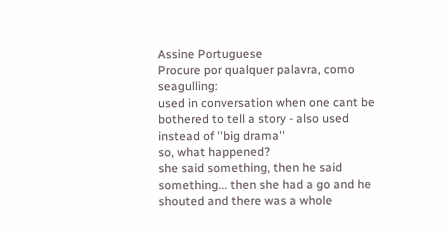Assine Portuguese
Procure por qualquer palavra, como seagulling:
used in conversation when one cant be bothered to tell a story - also used instead of ''big drama''
so, what happened?
she said something, then he said something... then she had a go and he shouted and there was a whole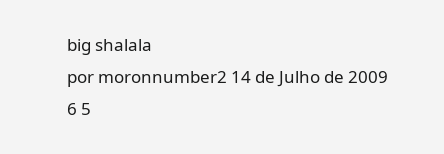big shalala
por moronnumber2 14 de Julho de 2009
6 5